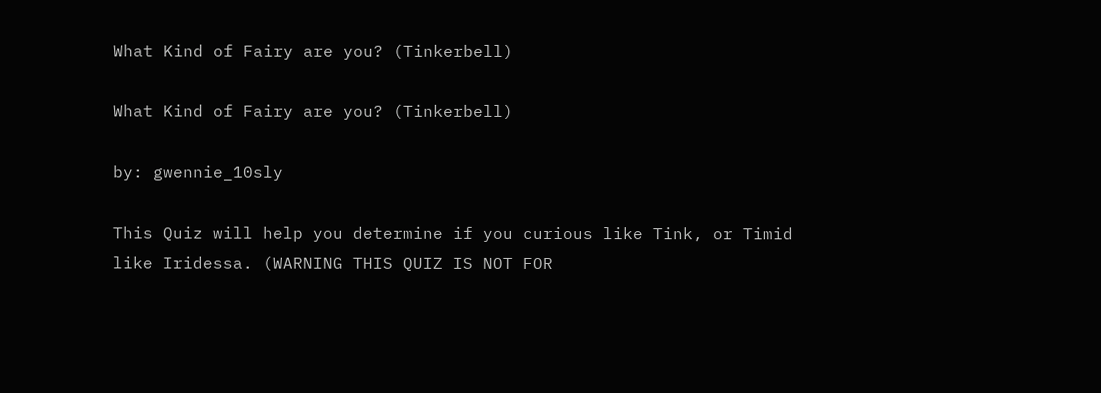What Kind of Fairy are you? (Tinkerbell)

What Kind of Fairy are you? (Tinkerbell)

by: gwennie_10sly

This Quiz will help you determine if you curious like Tink, or Timid like Iridessa. (WARNING THIS QUIZ IS NOT FOR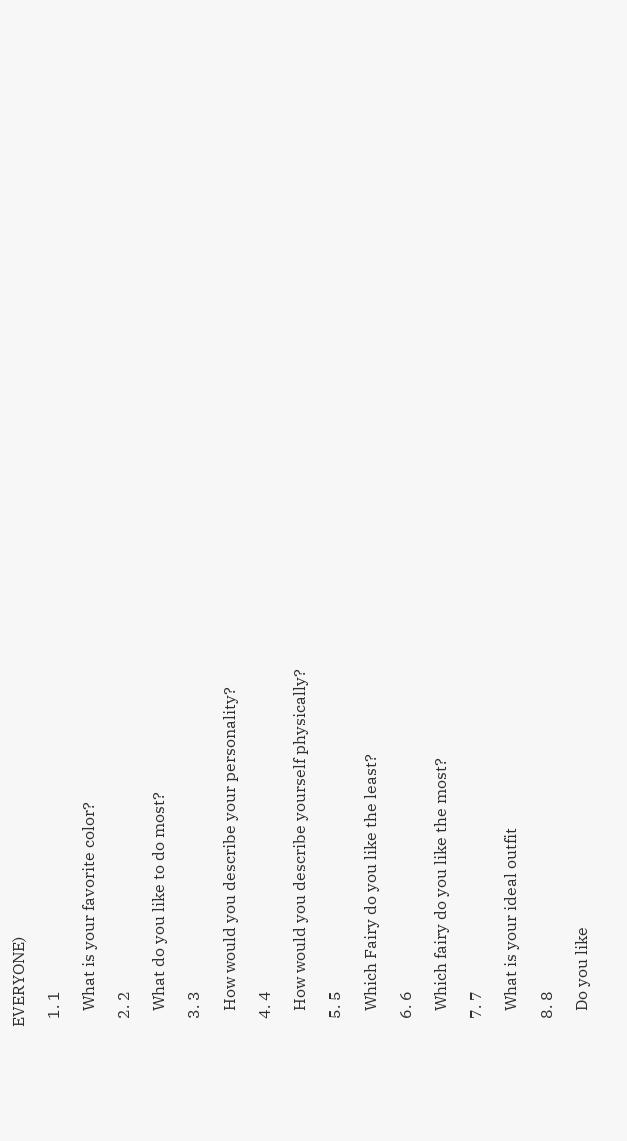EVERYONE)

  1. 1

    What is your favorite color?

  2. 2

    What do you like to do most?

  3. 3

    How would you describe your personality?

  4. 4

    How would you describe yourself physically?

  5. 5

    Which Fairy do you like the least?

  6. 6

    Which fairy do you like the most?

  7. 7

    What is your ideal outfit

  8. 8

    Do you like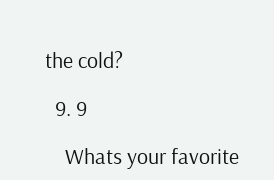the cold?

  9. 9

    Whats your favorite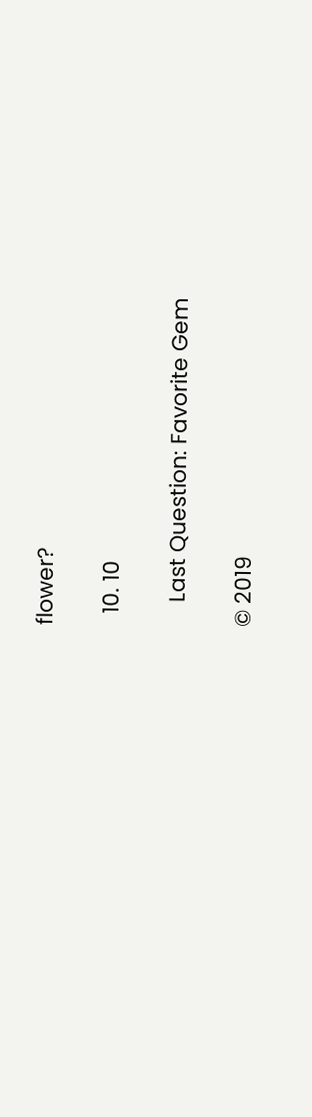flower?

  10. 10

    Last Question: Favorite Gem

© 2019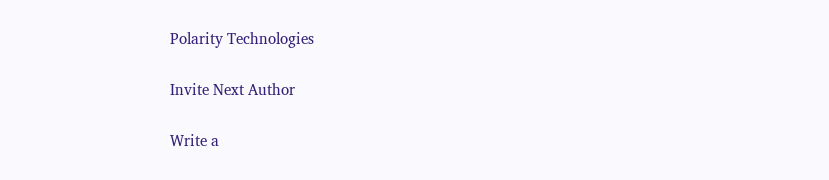Polarity Technologies

Invite Next Author

Write a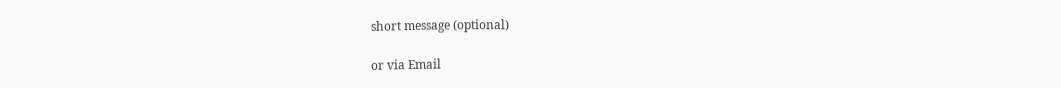short message (optional)

or via Email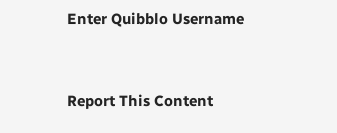Enter Quibblo Username


Report This Content